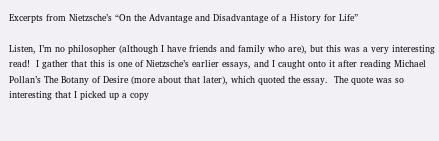Excerpts from Nietzsche’s “On the Advantage and Disadvantage of a History for Life”

Listen, I’m no philosopher (although I have friends and family who are), but this was a very interesting read!  I gather that this is one of Nietzsche’s earlier essays, and I caught onto it after reading Michael Pollan’s The Botany of Desire (more about that later), which quoted the essay.  The quote was so interesting that I picked up a copy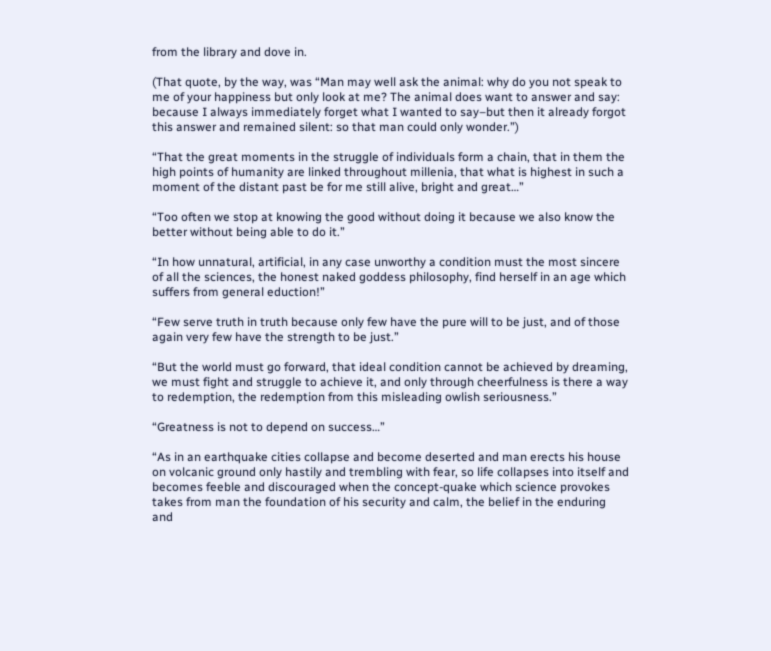from the library and dove in.

(That quote, by the way, was “Man may well ask the animal: why do you not speak to me of your happiness but only look at me? The animal does want to answer and say: because I always immediately forget what I wanted to say–but then it already forgot this answer and remained silent: so that man could only wonder.”)

“That the great moments in the struggle of individuals form a chain, that in them the high points of humanity are linked throughout millenia, that what is highest in such a moment of the distant past be for me still alive, bright and great…”

“Too often we stop at knowing the good without doing it because we also know the better without being able to do it.”

“In how unnatural, artificial, in any case unworthy a condition must the most sincere of all the sciences, the honest naked goddess philosophy, find herself in an age which suffers from general eduction!”

“Few serve truth in truth because only few have the pure will to be just, and of those again very few have the strength to be just.”

“But the world must go forward, that ideal condition cannot be achieved by dreaming, we must fight and struggle to achieve it, and only through cheerfulness is there a way to redemption, the redemption from this misleading owlish seriousness.”

“Greatness is not to depend on success…”

“As in an earthquake cities collapse and become deserted and man erects his house on volcanic ground only hastily and trembling with fear, so life collapses into itself and becomes feeble and discouraged when the concept-quake which science provokes takes from man the foundation of his security and calm, the belief in the enduring and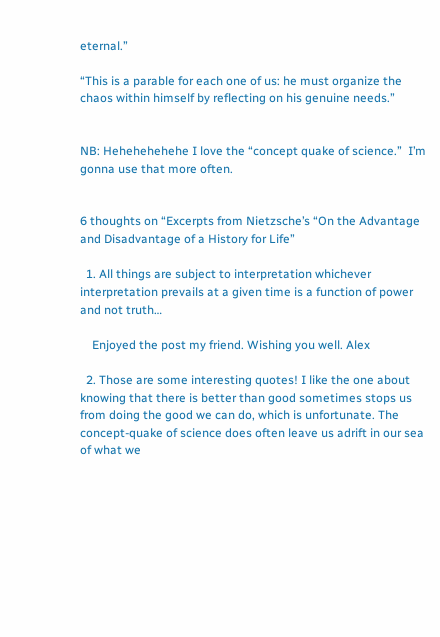eternal.”

“This is a parable for each one of us: he must organize the chaos within himself by reflecting on his genuine needs.”


NB: Hehehehehehe I love the “concept quake of science.”  I’m gonna use that more often.


6 thoughts on “Excerpts from Nietzsche’s “On the Advantage and Disadvantage of a History for Life”

  1. All things are subject to interpretation whichever interpretation prevails at a given time is a function of power and not truth…

    Enjoyed the post my friend. Wishing you well. Alex

  2. Those are some interesting quotes! I like the one about knowing that there is better than good sometimes stops us from doing the good we can do, which is unfortunate. The concept-quake of science does often leave us adrift in our sea of what we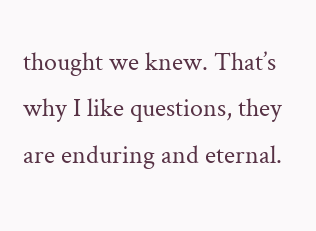thought we knew. That’s why I like questions, they are enduring and eternal.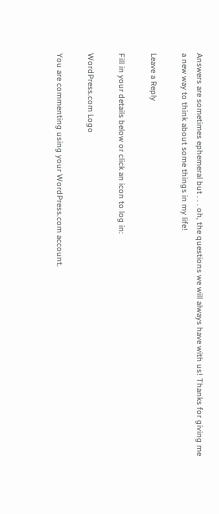Answers are sometimes ephemeral but . . . oh, the questions we will always have with us! Thanks for giving me a new way to think about some things in my life!

Leave a Reply

Fill in your details below or click an icon to log in:

WordPress.com Logo

You are commenting using your WordPress.com account.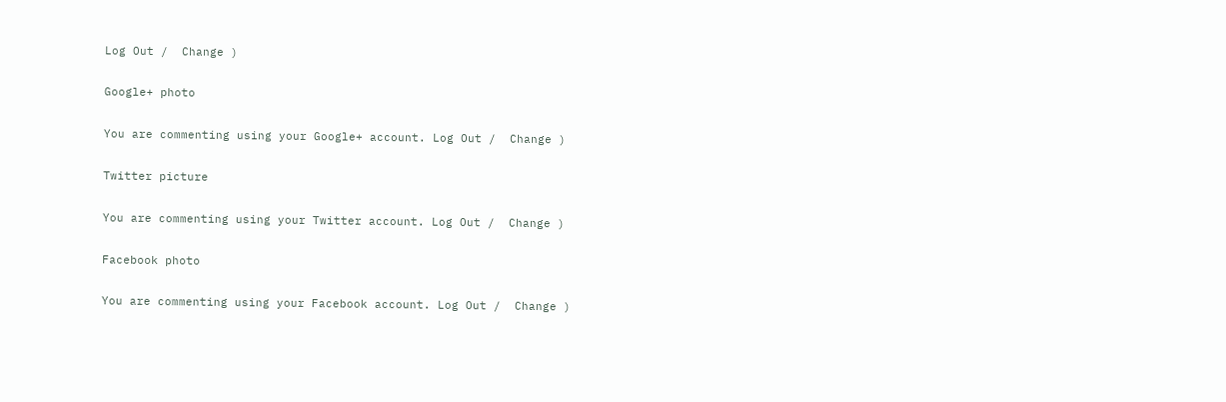Log Out /  Change )

Google+ photo

You are commenting using your Google+ account. Log Out /  Change )

Twitter picture

You are commenting using your Twitter account. Log Out /  Change )

Facebook photo

You are commenting using your Facebook account. Log Out /  Change )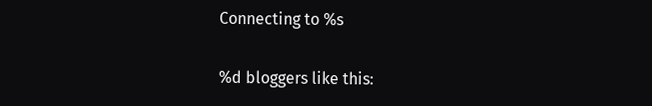Connecting to %s

%d bloggers like this: